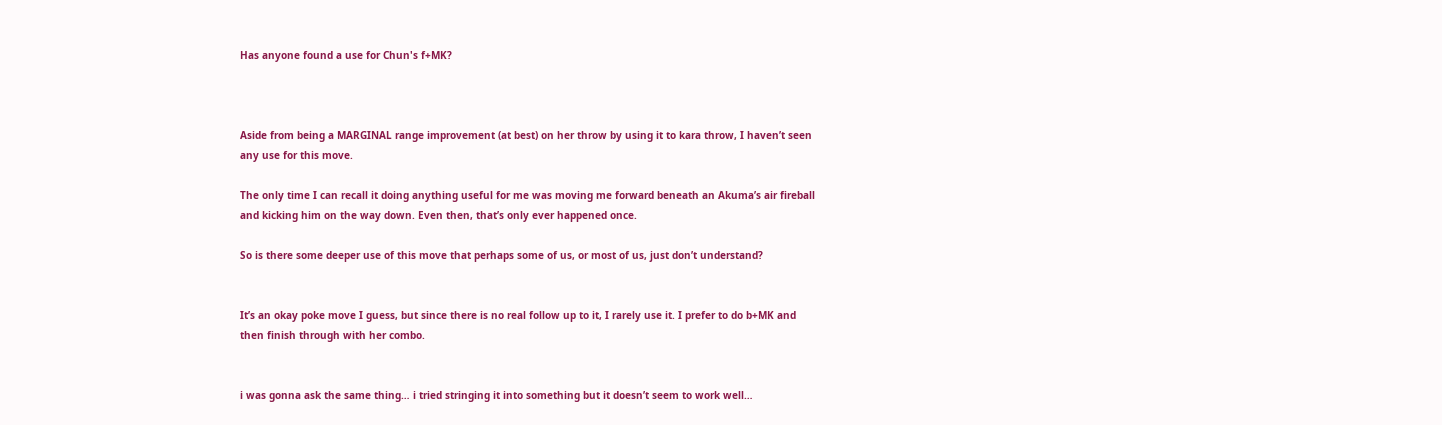Has anyone found a use for Chun's f+MK?



Aside from being a MARGINAL range improvement (at best) on her throw by using it to kara throw, I haven’t seen any use for this move.

The only time I can recall it doing anything useful for me was moving me forward beneath an Akuma’s air fireball and kicking him on the way down. Even then, that’s only ever happened once.

So is there some deeper use of this move that perhaps some of us, or most of us, just don’t understand?


It’s an okay poke move I guess, but since there is no real follow up to it, I rarely use it. I prefer to do b+MK and then finish through with her combo.


i was gonna ask the same thing… i tried stringing it into something but it doesn’t seem to work well…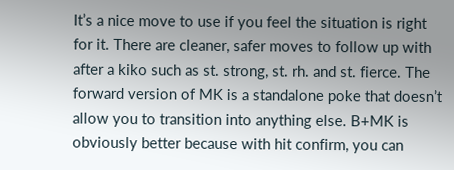It’s a nice move to use if you feel the situation is right for it. There are cleaner, safer moves to follow up with after a kiko such as st. strong, st. rh. and st. fierce. The forward version of MK is a standalone poke that doesn’t allow you to transition into anything else. B+MK is obviously better because with hit confirm, you can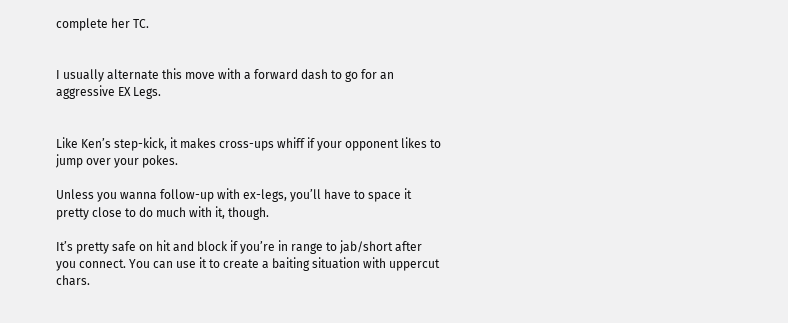complete her TC.


I usually alternate this move with a forward dash to go for an aggressive EX Legs.


Like Ken’s step-kick, it makes cross-ups whiff if your opponent likes to jump over your pokes.

Unless you wanna follow-up with ex-legs, you’ll have to space it pretty close to do much with it, though.

It’s pretty safe on hit and block if you’re in range to jab/short after you connect. You can use it to create a baiting situation with uppercut chars.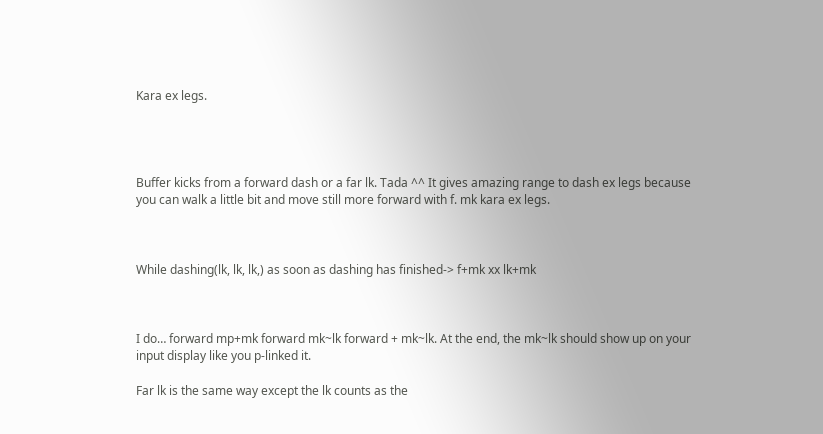Kara ex legs.




Buffer kicks from a forward dash or a far lk. Tada ^^ It gives amazing range to dash ex legs because you can walk a little bit and move still more forward with f. mk kara ex legs.



While dashing(lk, lk, lk,) as soon as dashing has finished-> f+mk xx lk+mk



I do… forward mp+mk forward mk~lk forward + mk~lk. At the end, the mk~lk should show up on your input display like you p-linked it.

Far lk is the same way except the lk counts as the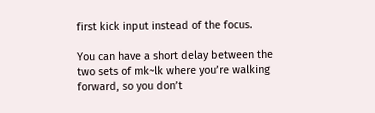first kick input instead of the focus.

You can have a short delay between the two sets of mk~lk where you’re walking forward, so you don’t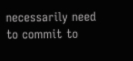necessarily need to commit to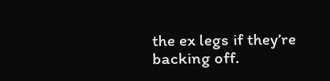the ex legs if they’re backing off.